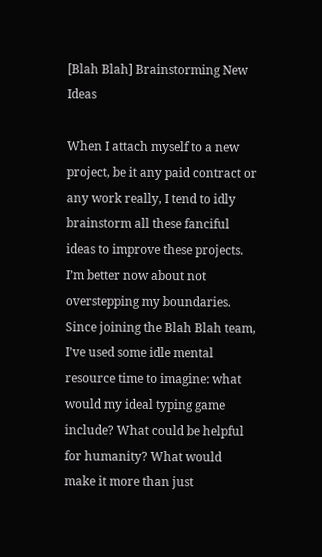[Blah Blah] Brainstorming New Ideas

When I attach myself to a new project, be it any paid contract or any work really, I tend to idly brainstorm all these fanciful ideas to improve these projects. I’m better now about not overstepping my boundaries. Since joining the Blah Blah team, I’ve used some idle mental resource time to imagine: what would my ideal typing game include? What could be helpful for humanity? What would make it more than just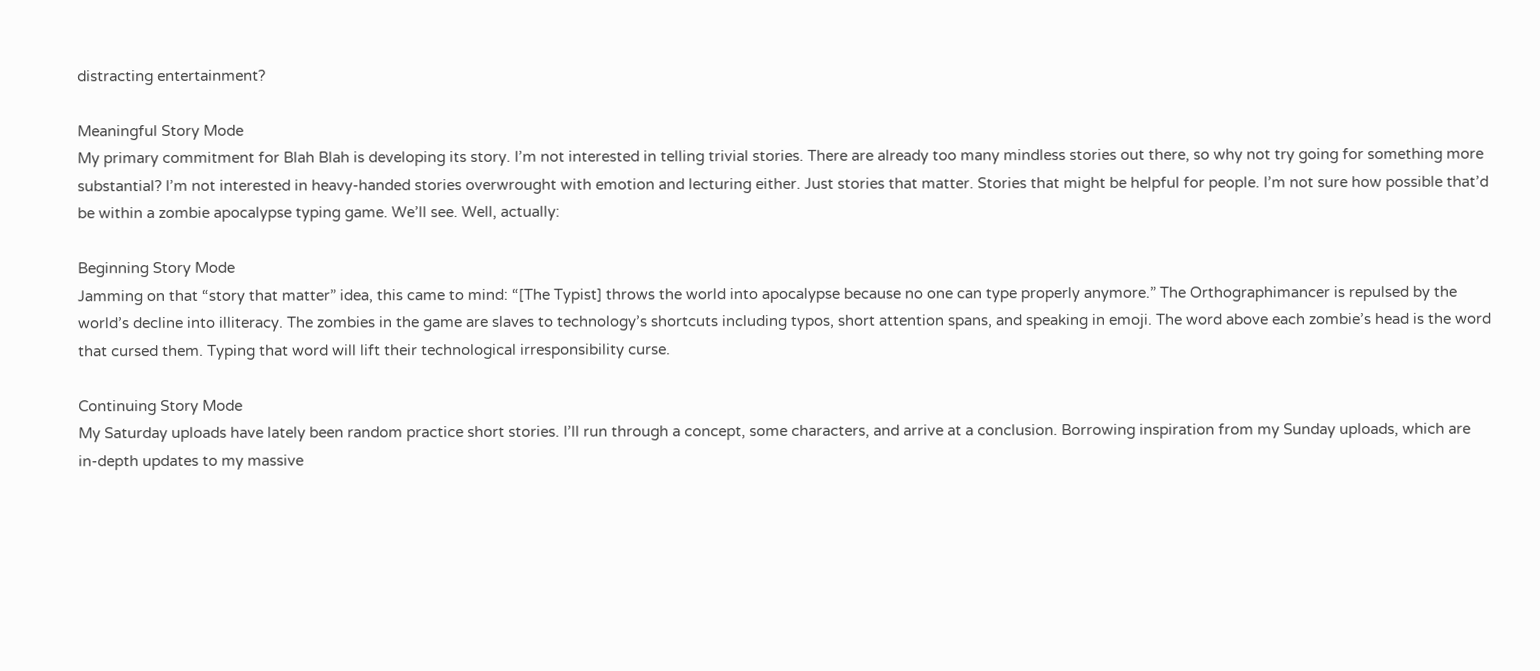distracting entertainment?

Meaningful Story Mode
My primary commitment for Blah Blah is developing its story. I’m not interested in telling trivial stories. There are already too many mindless stories out there, so why not try going for something more substantial? I’m not interested in heavy-handed stories overwrought with emotion and lecturing either. Just stories that matter. Stories that might be helpful for people. I’m not sure how possible that’d be within a zombie apocalypse typing game. We’ll see. Well, actually:

Beginning Story Mode
Jamming on that “story that matter” idea, this came to mind: “[The Typist] throws the world into apocalypse because no one can type properly anymore.” The Orthographimancer is repulsed by the world’s decline into illiteracy. The zombies in the game are slaves to technology’s shortcuts including typos, short attention spans, and speaking in emoji. The word above each zombie’s head is the word that cursed them. Typing that word will lift their technological irresponsibility curse.

Continuing Story Mode
My Saturday uploads have lately been random practice short stories. I’ll run through a concept, some characters, and arrive at a conclusion. Borrowing inspiration from my Sunday uploads, which are in-depth updates to my massive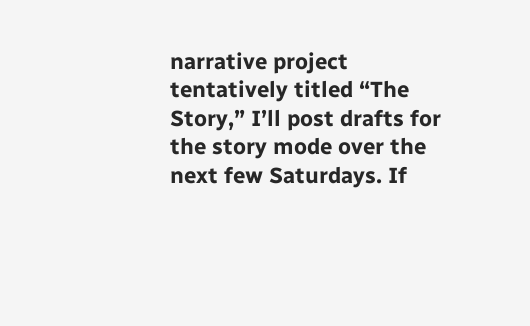narrative project tentatively titled “The Story,” I’ll post drafts for the story mode over the next few Saturdays. If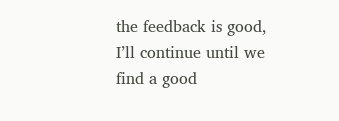the feedback is good, I’ll continue until we find a good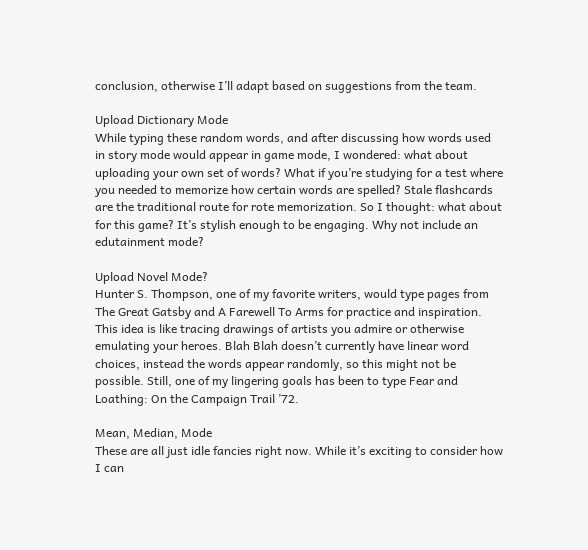conclusion, otherwise I’ll adapt based on suggestions from the team.

Upload Dictionary Mode
While typing these random words, and after discussing how words used in story mode would appear in game mode, I wondered: what about uploading your own set of words? What if you’re studying for a test where you needed to memorize how certain words are spelled? Stale flashcards are the traditional route for rote memorization. So I thought: what about for this game? It’s stylish enough to be engaging. Why not include an edutainment mode?

Upload Novel Mode?
Hunter S. Thompson, one of my favorite writers, would type pages from The Great Gatsby and A Farewell To Arms for practice and inspiration. This idea is like tracing drawings of artists you admire or otherwise emulating your heroes. Blah Blah doesn’t currently have linear word choices, instead the words appear randomly, so this might not be possible. Still, one of my lingering goals has been to type Fear and Loathing: On the Campaign Trail ’72.

Mean, Median, Mode
These are all just idle fancies right now. While it’s exciting to consider how I can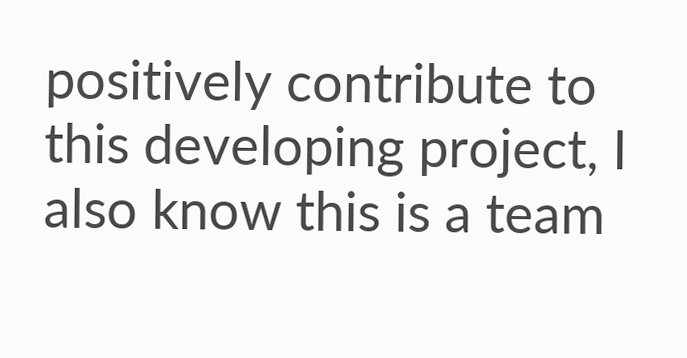positively contribute to this developing project, I also know this is a team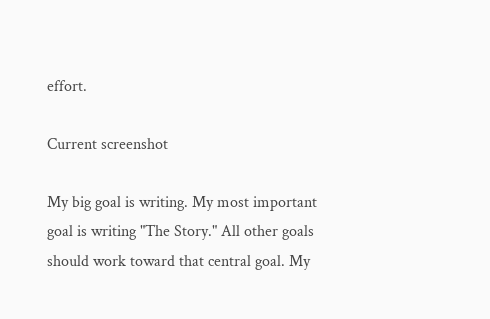effort.

Current screenshot

My big goal is writing. My most important goal is writing "The Story." All other goals should work toward that central goal. My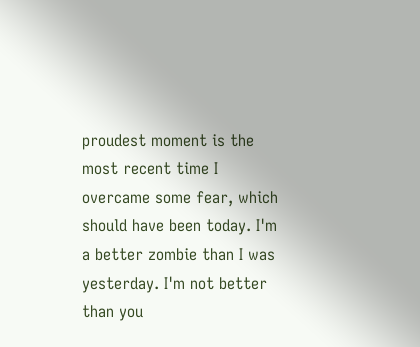proudest moment is the most recent time I overcame some fear, which should have been today. I'm a better zombie than I was yesterday. I'm not better than you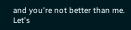and you're not better than me. Let's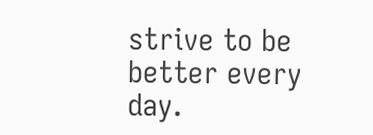strive to be better every day.